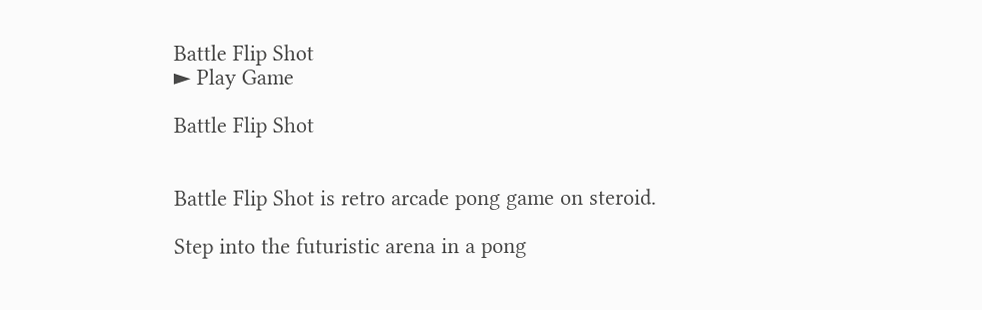Battle Flip Shot
► Play Game

Battle Flip Shot


Battle Flip Shot is retro arcade pong game on steroid.

Step into the futuristic arena in a pong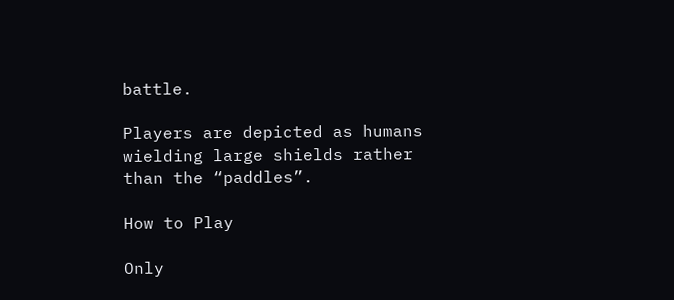battle.

Players are depicted as humans wielding large shields rather than the “paddles”.

How to Play

Only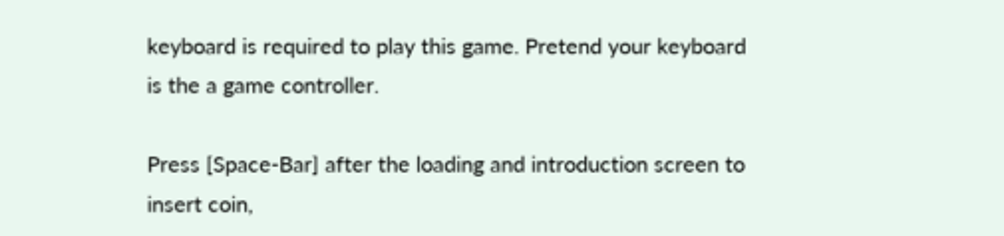keyboard is required to play this game. Pretend your keyboard is the a game controller.

Press [Space-Bar] after the loading and introduction screen to insert coin,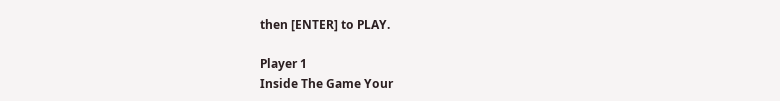then [ENTER] to PLAY.

Player 1
Inside The Game Your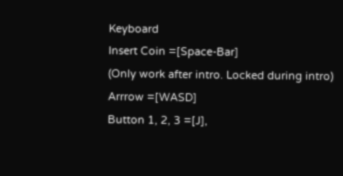Keyboard
Insert Coin =[Space-Bar]
(Only work after intro. Locked during intro)
Arrrow =[WASD]
Button 1, 2, 3 =[J],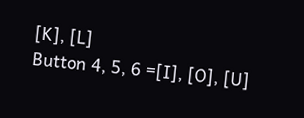[K], [L]
Button 4, 5, 6 =[I], [O], [U]